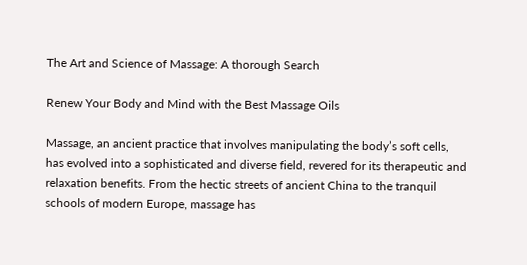The Art and Science of Massage: A thorough Search

Renew Your Body and Mind with the Best Massage Oils

Massage, an ancient practice that involves manipulating the body’s soft cells, has evolved into a sophisticated and diverse field, revered for its therapeutic and relaxation benefits. From the hectic streets of ancient China to the tranquil schools of modern Europe, massage has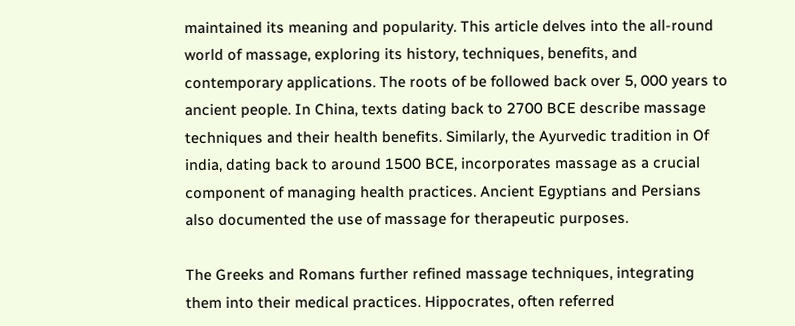maintained its meaning and popularity. This article delves into the all-round world of massage, exploring its history, techniques, benefits, and contemporary applications. The roots of be followed back over 5, 000 years to ancient people. In China, texts dating back to 2700 BCE describe massage techniques and their health benefits. Similarly, the Ayurvedic tradition in Of india, dating back to around 1500 BCE, incorporates massage as a crucial component of managing health practices. Ancient Egyptians and Persians also documented the use of massage for therapeutic purposes.

The Greeks and Romans further refined massage techniques, integrating them into their medical practices. Hippocrates, often referred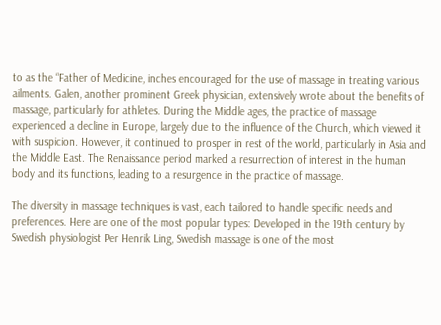to as the “Father of Medicine, inches encouraged for the use of massage in treating various ailments. Galen, another prominent Greek physician, extensively wrote about the benefits of massage, particularly for athletes. During the Middle ages, the practice of massage experienced a decline in Europe, largely due to the influence of the Church, which viewed it with suspicion. However, it continued to prosper in rest of the world, particularly in Asia and the Middle East. The Renaissance period marked a resurrection of interest in the human body and its functions, leading to a resurgence in the practice of massage.

The diversity in massage techniques is vast, each tailored to handle specific needs and preferences. Here are one of the most popular types: Developed in the 19th century by Swedish physiologist Per Henrik Ling, Swedish massage is one of the most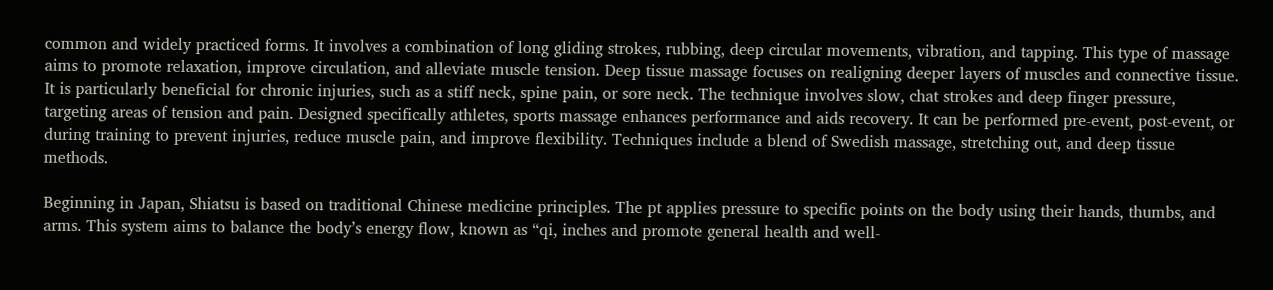common and widely practiced forms. It involves a combination of long gliding strokes, rubbing, deep circular movements, vibration, and tapping. This type of massage aims to promote relaxation, improve circulation, and alleviate muscle tension. Deep tissue massage focuses on realigning deeper layers of muscles and connective tissue. It is particularly beneficial for chronic injuries, such as a stiff neck, spine pain, or sore neck. The technique involves slow, chat strokes and deep finger pressure, targeting areas of tension and pain. Designed specifically athletes, sports massage enhances performance and aids recovery. It can be performed pre-event, post-event, or during training to prevent injuries, reduce muscle pain, and improve flexibility. Techniques include a blend of Swedish massage, stretching out, and deep tissue methods.

Beginning in Japan, Shiatsu is based on traditional Chinese medicine principles. The pt applies pressure to specific points on the body using their hands, thumbs, and arms. This system aims to balance the body’s energy flow, known as “qi, inches and promote general health and well-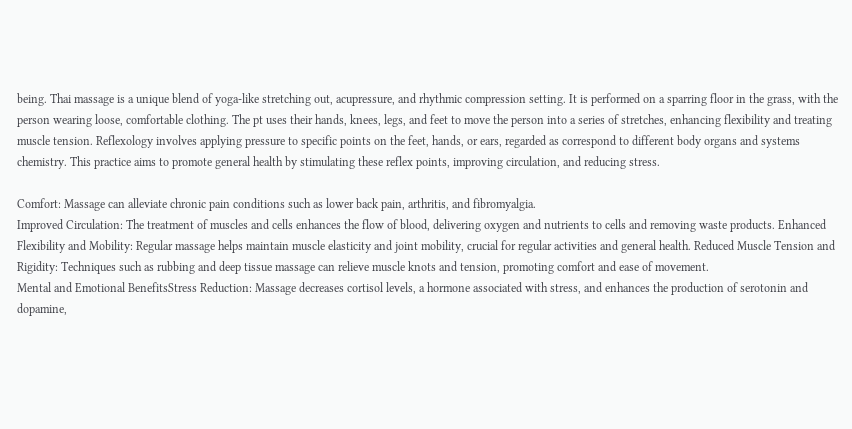being. Thai massage is a unique blend of yoga-like stretching out, acupressure, and rhythmic compression setting. It is performed on a sparring floor in the grass, with the person wearing loose, comfortable clothing. The pt uses their hands, knees, legs, and feet to move the person into a series of stretches, enhancing flexibility and treating muscle tension. Reflexology involves applying pressure to specific points on the feet, hands, or ears, regarded as correspond to different body organs and systems chemistry. This practice aims to promote general health by stimulating these reflex points, improving circulation, and reducing stress.

Comfort: Massage can alleviate chronic pain conditions such as lower back pain, arthritis, and fibromyalgia.
Improved Circulation: The treatment of muscles and cells enhances the flow of blood, delivering oxygen and nutrients to cells and removing waste products. Enhanced Flexibility and Mobility: Regular massage helps maintain muscle elasticity and joint mobility, crucial for regular activities and general health. Reduced Muscle Tension and Rigidity: Techniques such as rubbing and deep tissue massage can relieve muscle knots and tension, promoting comfort and ease of movement.
Mental and Emotional BenefitsStress Reduction: Massage decreases cortisol levels, a hormone associated with stress, and enhances the production of serotonin and dopamine,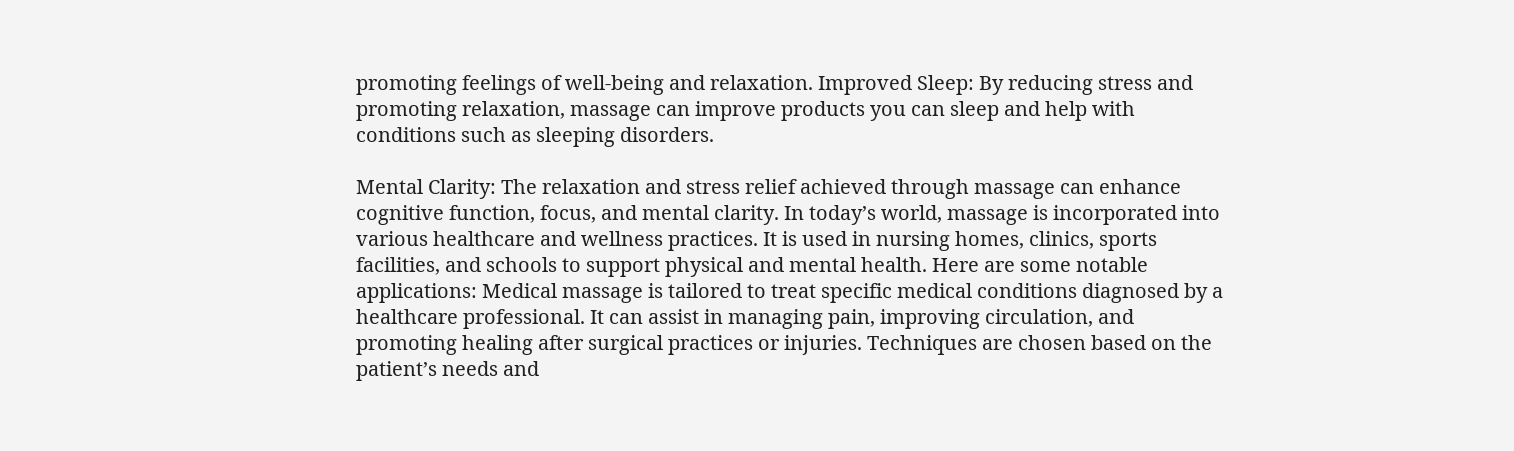promoting feelings of well-being and relaxation. Improved Sleep: By reducing stress and promoting relaxation, massage can improve products you can sleep and help with conditions such as sleeping disorders.

Mental Clarity: The relaxation and stress relief achieved through massage can enhance cognitive function, focus, and mental clarity. In today’s world, massage is incorporated into various healthcare and wellness practices. It is used in nursing homes, clinics, sports facilities, and schools to support physical and mental health. Here are some notable applications: Medical massage is tailored to treat specific medical conditions diagnosed by a healthcare professional. It can assist in managing pain, improving circulation, and promoting healing after surgical practices or injuries. Techniques are chosen based on the patient’s needs and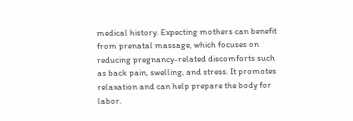medical history. Expecting mothers can benefit from prenatal massage, which focuses on reducing pregnancy-related discomforts such as back pain, swelling, and stress. It promotes relaxation and can help prepare the body for labor.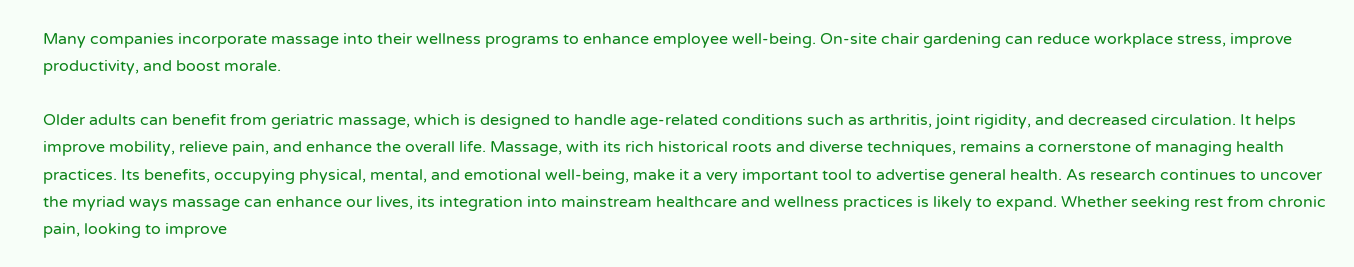Many companies incorporate massage into their wellness programs to enhance employee well-being. On-site chair gardening can reduce workplace stress, improve productivity, and boost morale.

Older adults can benefit from geriatric massage, which is designed to handle age-related conditions such as arthritis, joint rigidity, and decreased circulation. It helps improve mobility, relieve pain, and enhance the overall life. Massage, with its rich historical roots and diverse techniques, remains a cornerstone of managing health practices. Its benefits, occupying physical, mental, and emotional well-being, make it a very important tool to advertise general health. As research continues to uncover the myriad ways massage can enhance our lives, its integration into mainstream healthcare and wellness practices is likely to expand. Whether seeking rest from chronic pain, looking to improve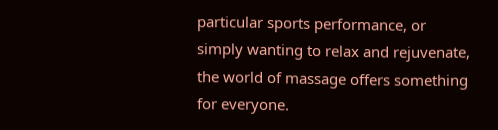particular sports performance, or simply wanting to relax and rejuvenate, the world of massage offers something for everyone.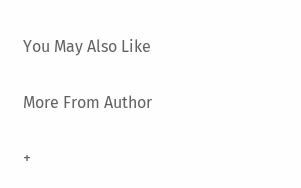You May Also Like

More From Author

+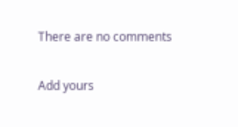There are no comments

Add yours